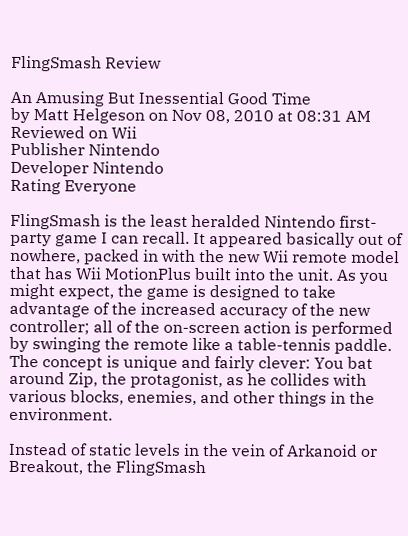FlingSmash Review

An Amusing But Inessential Good Time
by Matt Helgeson on Nov 08, 2010 at 08:31 AM
Reviewed on Wii
Publisher Nintendo
Developer Nintendo
Rating Everyone

FlingSmash is the least heralded Nintendo first-party game I can recall. It appeared basically out of nowhere, packed in with the new Wii remote model that has Wii MotionPlus built into the unit. As you might expect, the game is designed to take advantage of the increased accuracy of the new controller; all of the on-screen action is performed by swinging the remote like a table-tennis paddle. The concept is unique and fairly clever: You bat around Zip, the protagonist, as he collides with various blocks, enemies, and other things in the environment.

Instead of static levels in the vein of Arkanoid or Breakout, the FlingSmash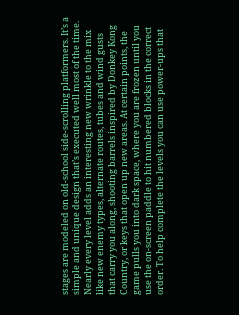stages are modeled on old-school side-scrolling platformers. It’s a simple and unique design that’s executed well most of the time. Nearly every level adds an interesting new wrinkle to the mix like new enemy types, alternate routes, tubes and wind gusts that carry you along, shooting barrels inspired by Donkey Kong Country, or keys that open up new areas. At certain points, the game pulls you into dark space, where you are frozen until you use the on-screen paddle to hit numbered blocks in the correct order. To help complete the levels you can use power-ups that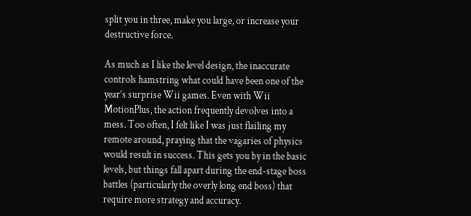split you in three, make you large, or increase your destructive force.

As much as I like the level design, the inaccurate controls hamstring what could have been one of the year’s surprise Wii games. Even with Wii MotionPlus, the action frequently devolves into a mess. Too often, I felt like I was just flailing my remote around, praying that the vagaries of physics would result in success. This gets you by in the basic levels, but things fall apart during the end-stage boss battles (particularly the overly long end boss) that require more strategy and accuracy.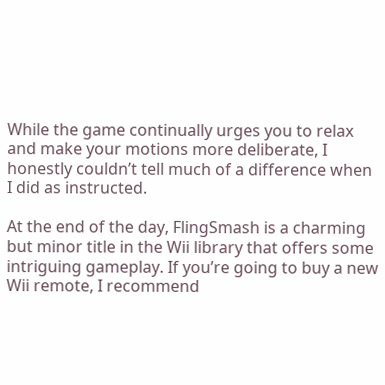While the game continually urges you to relax and make your motions more deliberate, I honestly couldn’t tell much of a difference when I did as instructed.

At the end of the day, FlingSmash is a charming but minor title in the Wii library that offers some intriguing gameplay. If you’re going to buy a new Wii remote, I recommend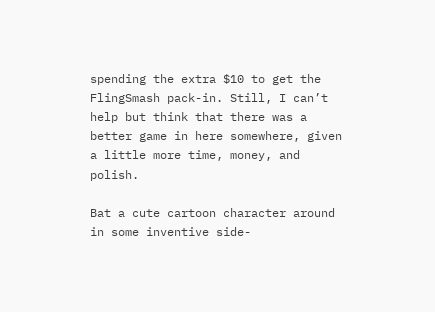spending the extra $10 to get the FlingSmash pack-in. Still, I can’t help but think that there was a better game in here somewhere, given a little more time, money, and polish.

Bat a cute cartoon character around in some inventive side-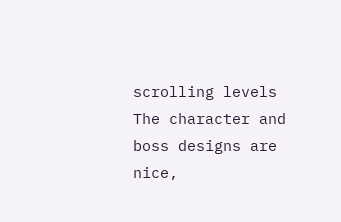scrolling levels
The character and boss designs are nice,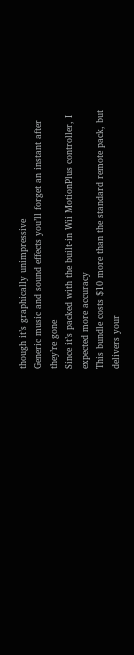though it’s graphically unimpressive
Generic music and sound effects you’ll forget an instant after they’re gone
Since it’s packed with the built-in Wii MotionPlus controller, I expected more accuracy
This bundle costs $10 more than the standard remote pack, but delivers your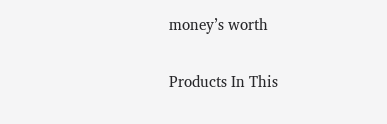money’s worth

Products In This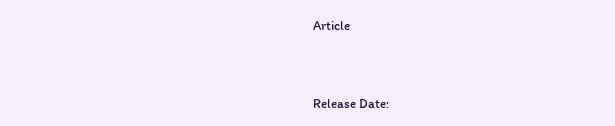Article



Release Date: